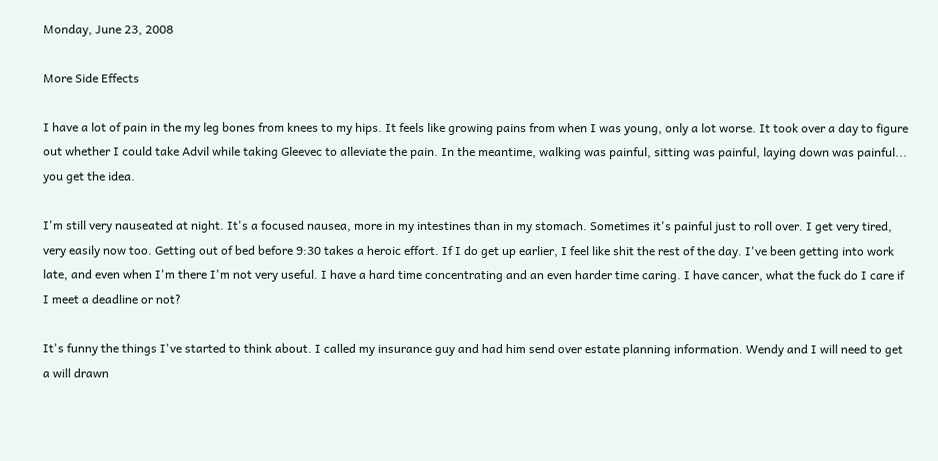Monday, June 23, 2008

More Side Effects

I have a lot of pain in the my leg bones from knees to my hips. It feels like growing pains from when I was young, only a lot worse. It took over a day to figure out whether I could take Advil while taking Gleevec to alleviate the pain. In the meantime, walking was painful, sitting was painful, laying down was painful... you get the idea.

I'm still very nauseated at night. It's a focused nausea, more in my intestines than in my stomach. Sometimes it's painful just to roll over. I get very tired, very easily now too. Getting out of bed before 9:30 takes a heroic effort. If I do get up earlier, I feel like shit the rest of the day. I've been getting into work late, and even when I'm there I'm not very useful. I have a hard time concentrating and an even harder time caring. I have cancer, what the fuck do I care if I meet a deadline or not?

It's funny the things I've started to think about. I called my insurance guy and had him send over estate planning information. Wendy and I will need to get a will drawn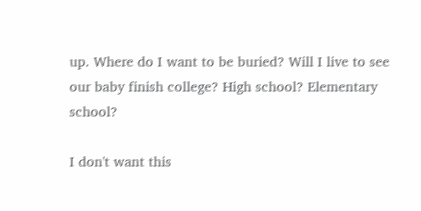up. Where do I want to be buried? Will I live to see our baby finish college? High school? Elementary school?

I don't want this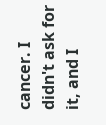cancer. I didn't ask for it, and I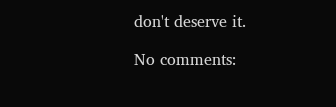don't deserve it.

No comments: